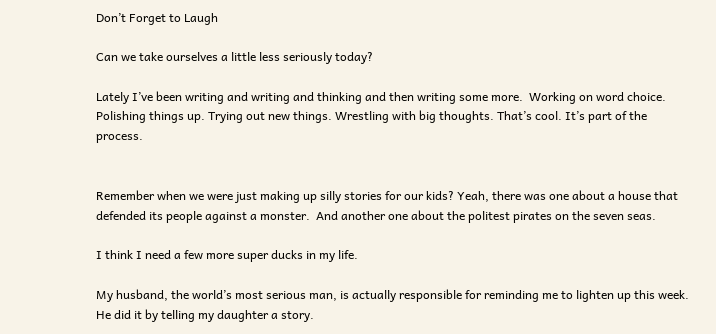Don’t Forget to Laugh

Can we take ourselves a little less seriously today?

Lately I’ve been writing and writing and thinking and then writing some more.  Working on word choice. Polishing things up. Trying out new things. Wrestling with big thoughts. That’s cool. It’s part of the process.


Remember when we were just making up silly stories for our kids? Yeah, there was one about a house that defended its people against a monster.  And another one about the politest pirates on the seven seas.

I think I need a few more super ducks in my life.

My husband, the world’s most serious man, is actually responsible for reminding me to lighten up this week.  He did it by telling my daughter a story.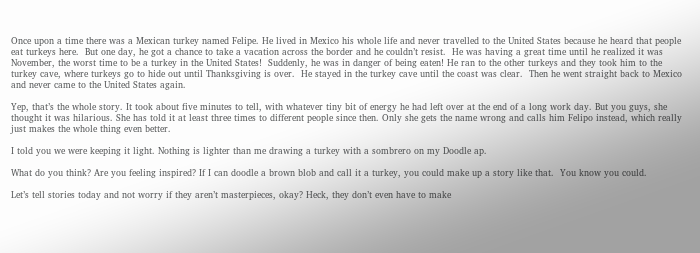Once upon a time there was a Mexican turkey named Felipe. He lived in Mexico his whole life and never travelled to the United States because he heard that people eat turkeys here.  But one day, he got a chance to take a vacation across the border and he couldn’t resist.  He was having a great time until he realized it was November, the worst time to be a turkey in the United States!  Suddenly, he was in danger of being eaten! He ran to the other turkeys and they took him to the turkey cave, where turkeys go to hide out until Thanksgiving is over.  He stayed in the turkey cave until the coast was clear.  Then he went straight back to Mexico and never came to the United States again.

Yep, that’s the whole story. It took about five minutes to tell, with whatever tiny bit of energy he had left over at the end of a long work day. But you guys, she thought it was hilarious. She has told it at least three times to different people since then. Only she gets the name wrong and calls him Felipo instead, which really just makes the whole thing even better.

I told you we were keeping it light. Nothing is lighter than me drawing a turkey with a sombrero on my Doodle ap.

What do you think? Are you feeling inspired? If I can doodle a brown blob and call it a turkey, you could make up a story like that.  You know you could.

Let’s tell stories today and not worry if they aren’t masterpieces, okay? Heck, they don’t even have to make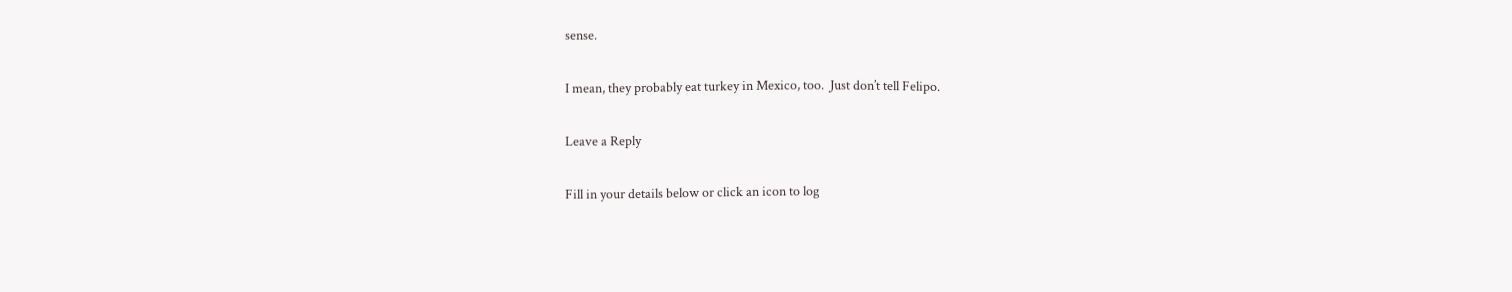sense.

I mean, they probably eat turkey in Mexico, too.  Just don’t tell Felipo.

Leave a Reply

Fill in your details below or click an icon to log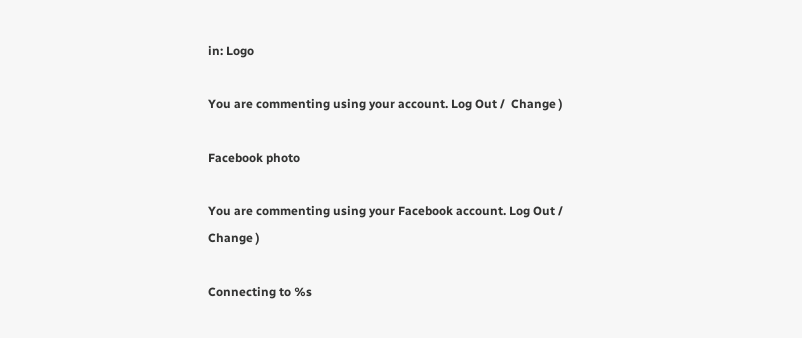in: Logo

You are commenting using your account. Log Out /  Change )

Facebook photo

You are commenting using your Facebook account. Log Out /  Change )

Connecting to %s